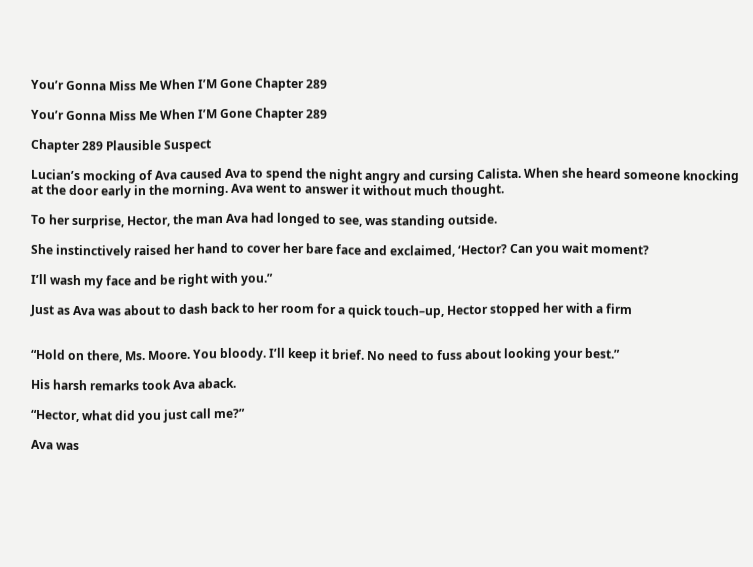You’r Gonna Miss Me When I’M Gone Chapter 289

You’r Gonna Miss Me When I’M Gone Chapter 289

Chapter 289 Plausible Suspect

Lucian’s mocking of Ava caused Ava to spend the night angry and cursing Calista. When she heard someone knocking at the door early in the morning. Ava went to answer it without much thought.

To her surprise, Hector, the man Ava had longed to see, was standing outside.

She instinctively raised her hand to cover her bare face and exclaimed, ‘Hector? Can you wait moment?

I’ll wash my face and be right with you.”

Just as Ava was about to dash back to her room for a quick touch–up, Hector stopped her with a firm


“Hold on there, Ms. Moore. You bloody. I’ll keep it brief. No need to fuss about looking your best.”

His harsh remarks took Ava aback.

“Hector, what did you just call me?”

Ava was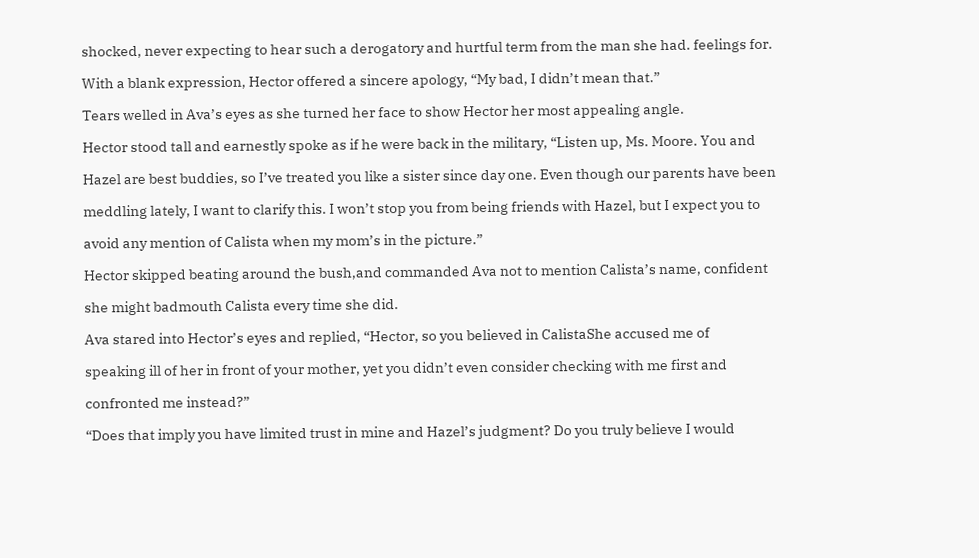shocked, never expecting to hear such a derogatory and hurtful term from the man she had. feelings for.

With a blank expression, Hector offered a sincere apology, “My bad, I didn’t mean that.”

Tears welled in Ava’s eyes as she turned her face to show Hector her most appealing angle.

Hector stood tall and earnestly spoke as if he were back in the military, “Listen up, Ms. Moore. You and

Hazel are best buddies, so I’ve treated you like a sister since day one. Even though our parents have been

meddling lately, I want to clarify this. I won’t stop you from being friends with Hazel, but I expect you to

avoid any mention of Calista when my mom’s in the picture.”

Hector skipped beating around the bush,and commanded Ava not to mention Calista’s name, confident

she might badmouth Calista every time she did.

Ava stared into Hector’s eyes and replied, “Hector, so you believed in CalistaShe accused me of

speaking ill of her in front of your mother, yet you didn’t even consider checking with me first and

confronted me instead?”

“Does that imply you have limited trust in mine and Hazel’s judgment? Do you truly believe I would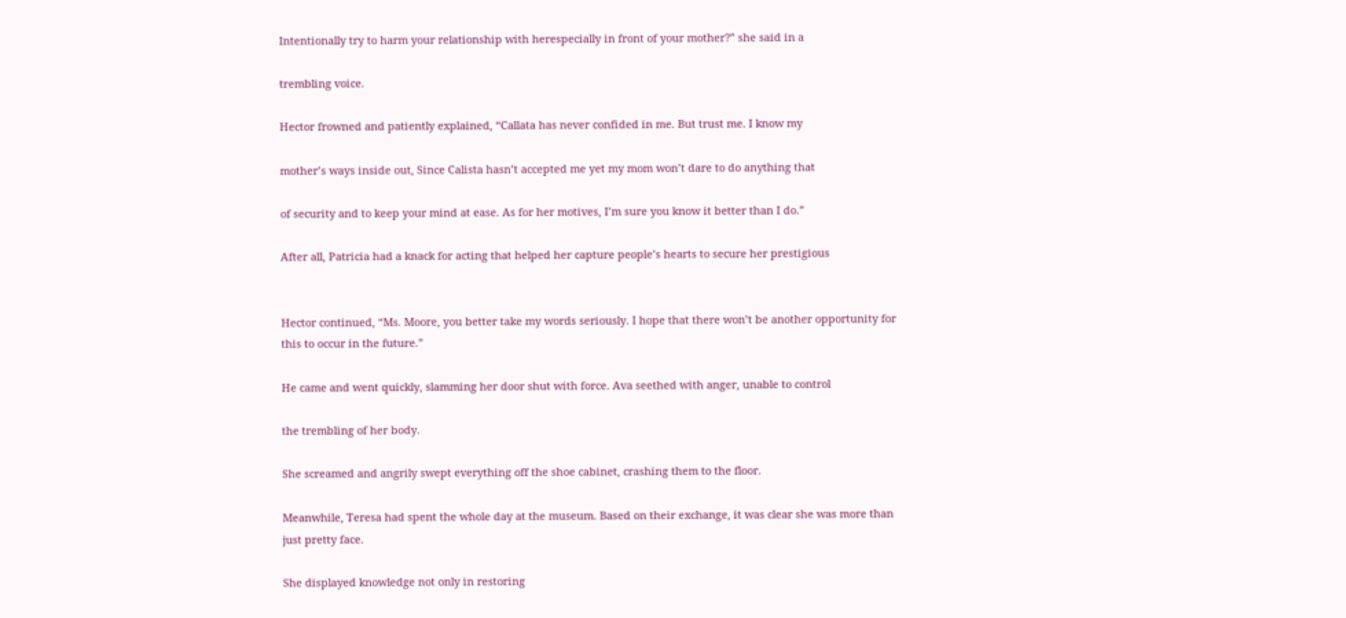Intentionally try to harm your relationship with herespecially in front of your mother?” she said in a

trembling voice.

Hector frowned and patiently explained, “Callata has never confided in me. But trust me. I know my

mother’s ways inside out, Since Calista hasn’t accepted me yet my mom won’t dare to do anything that

of security and to keep your mind at ease. As for her motives, I’m sure you know it better than I do.”

After all, Patricia had a knack for acting that helped her capture people’s hearts to secure her prestigious


Hector continued, “Ms. Moore, you better take my words seriously. I hope that there won’t be another opportunity for this to occur in the future.”

He came and went quickly, slamming her door shut with force. Ava seethed with anger, unable to control

the trembling of her body.

She screamed and angrily swept everything off the shoe cabinet, crashing them to the floor.

Meanwhile, Teresa had spent the whole day at the museum. Based on their exchange, it was clear she was more than just pretty face.

She displayed knowledge not only in restoring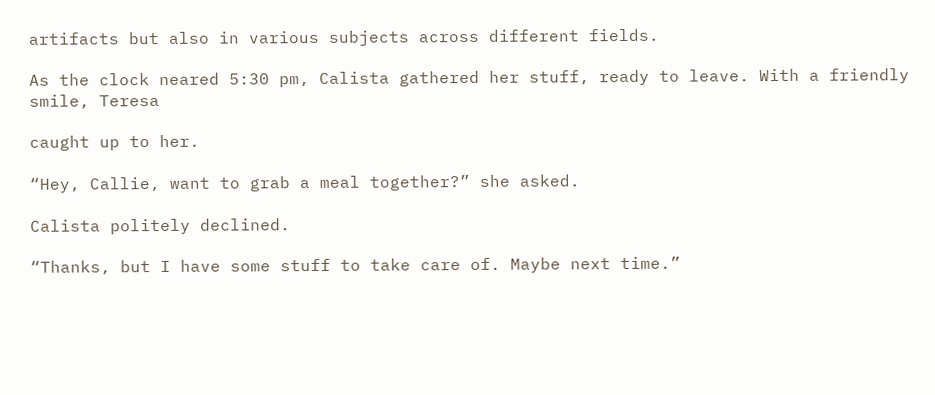artifacts but also in various subjects across different fields.

As the clock neared 5:30 pm, Calista gathered her stuff, ready to leave. With a friendly smile, Teresa

caught up to her.

“Hey, Callie, want to grab a meal together?” she asked.

Calista politely declined.

“Thanks, but I have some stuff to take care of. Maybe next time.”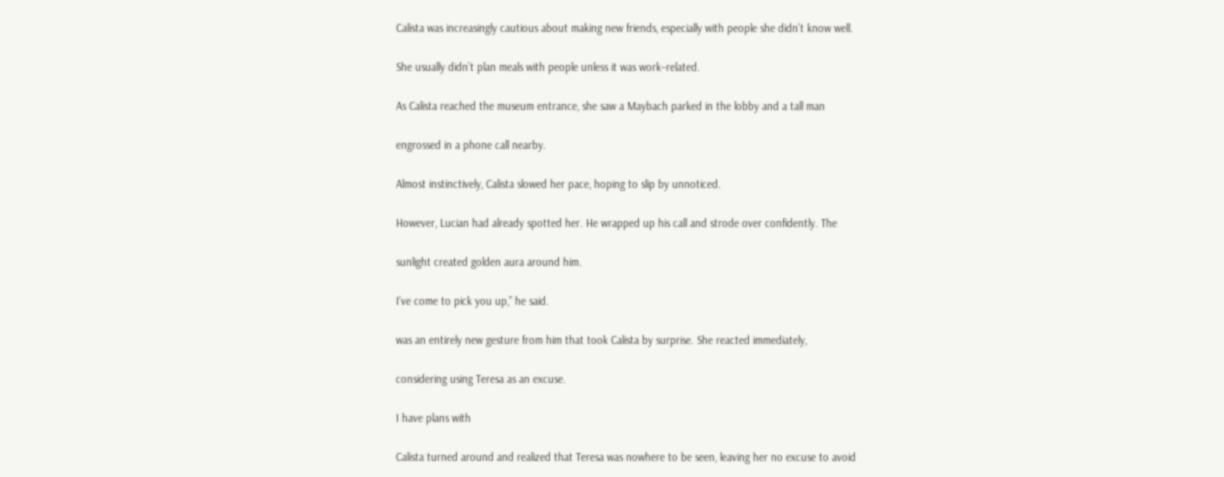Calista was increasingly cautious about making new friends, especially with people she didn’t know well.

She usually didn’t plan meals with people unless it was work–related.

As Calista reached the museum entrance, she saw a Maybach parked in the lobby and a tall man

engrossed in a phone call nearby.

Almost instinctively, Calista slowed her pace, hoping to slip by unnoticed.

However, Lucian had already spotted her. He wrapped up his call and strode over confidently. The

sunlight created golden aura around him.

I’ve come to pick you up,” he said.

was an entirely new gesture from him that took Calista by surprise. She reacted immediately,

considering using Teresa as an excuse.

I have plans with

Calista turned around and realized that Teresa was nowhere to be seen, leaving her no excuse to avoid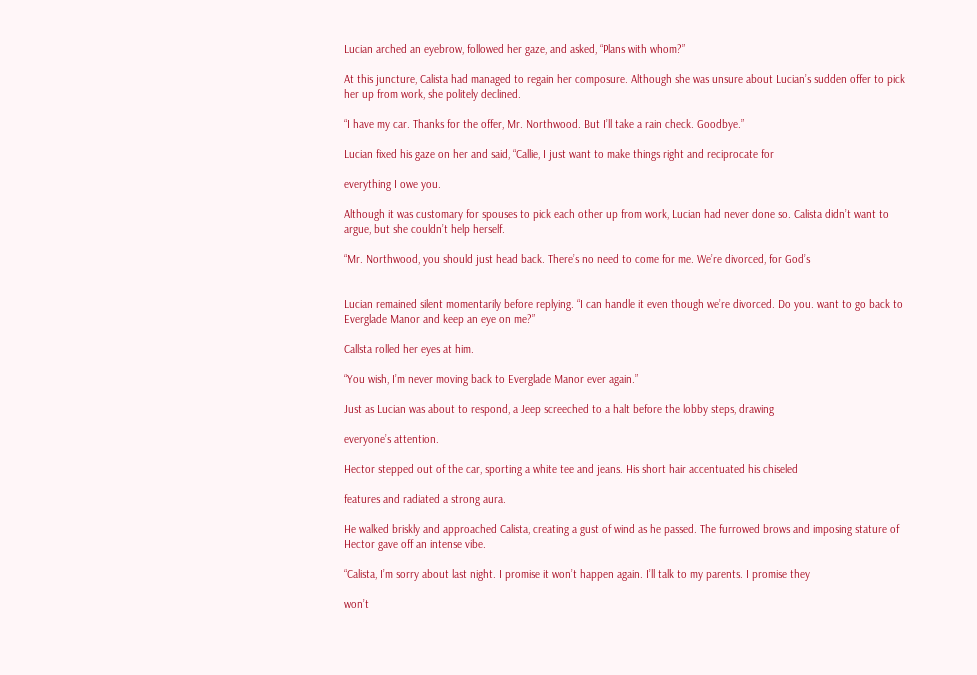Lucian arched an eyebrow, followed her gaze, and asked, “Plans with whom?”

At this juncture, Calista had managed to regain her composure. Although she was unsure about Lucian’s sudden offer to pick her up from work, she politely declined.

“I have my car. Thanks for the offer, Mr. Northwood. But I’ll take a rain check. Goodbye.”

Lucian fixed his gaze on her and said, “Callie, I just want to make things right and reciprocate for

everything I owe you.

Although it was customary for spouses to pick each other up from work, Lucian had never done so. Calista didn’t want to argue, but she couldn’t help herself.

“Mr. Northwood, you should just head back. There’s no need to come for me. We’re divorced, for God’s


Lucian remained silent momentarily before replying. “I can handle it even though we’re divorced. Do you. want to go back to Everglade Manor and keep an eye on me?”

Callsta rolled her eyes at him.

“You wish, I’m never moving back to Everglade Manor ever again.”

Just as Lucian was about to respond, a Jeep screeched to a halt before the lobby steps, drawing

everyone’s attention.

Hector stepped out of the car, sporting a white tee and jeans. His short hair accentuated his chiseled

features and radiated a strong aura.

He walked briskly and approached Calista, creating a gust of wind as he passed. The furrowed brows and imposing stature of Hector gave off an intense vibe.

“Calista, I’m sorry about last night. I promise it won’t happen again. I’ll talk to my parents. I promise they

won’t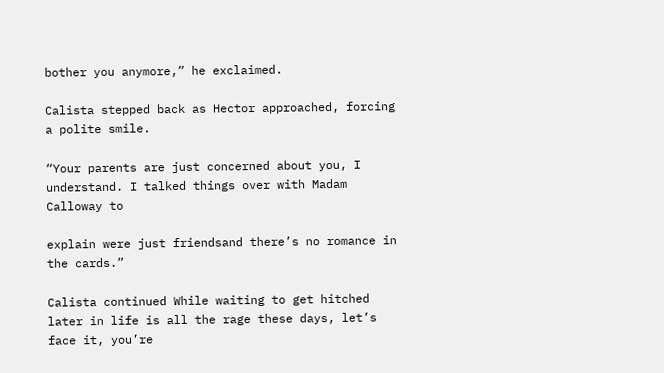bother you anymore,” he exclaimed.

Calista stepped back as Hector approached, forcing a polite smile.

“Your parents are just concerned about you, I understand. I talked things over with Madam Calloway to

explain were just friendsand there’s no romance in the cards.”

Calista continued While waiting to get hitched later in life is all the rage these days, let’s face it, you’re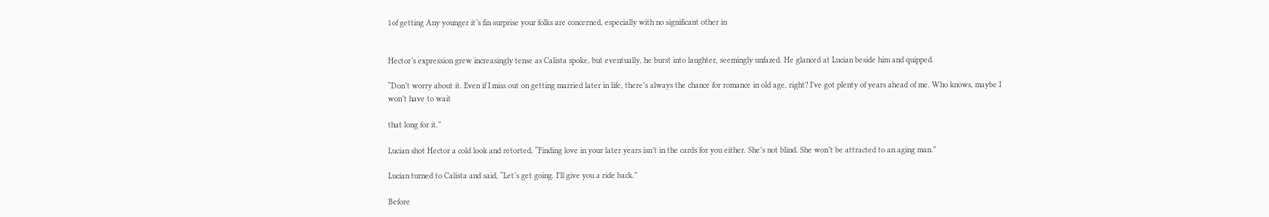1of getting Any younger it’s fin surprise your folks are concerned, especially with no significant other in


Hector’s expression grew increasingly tense as Calista spoke, but eventually, he burst into laughter, seemingly unfazed. He glanced at Lucian beside him and quipped.

“Don’t worry about it. Even if I miss out on getting married later in life, there’s always the chance for romance in old age, right? I’ve got plenty of years ahead of me. Who knows, maybe I won’t have to wait

that long for it.”

Lucian shot Hector a cold look and retorted, “Finding love in your later years isn’t in the cards for you either. She’s not blind. She won’t be attracted to an aging man.”

Lucian turned to Calista and said, “Let’s get going. I’ll give you a ride back.”

Before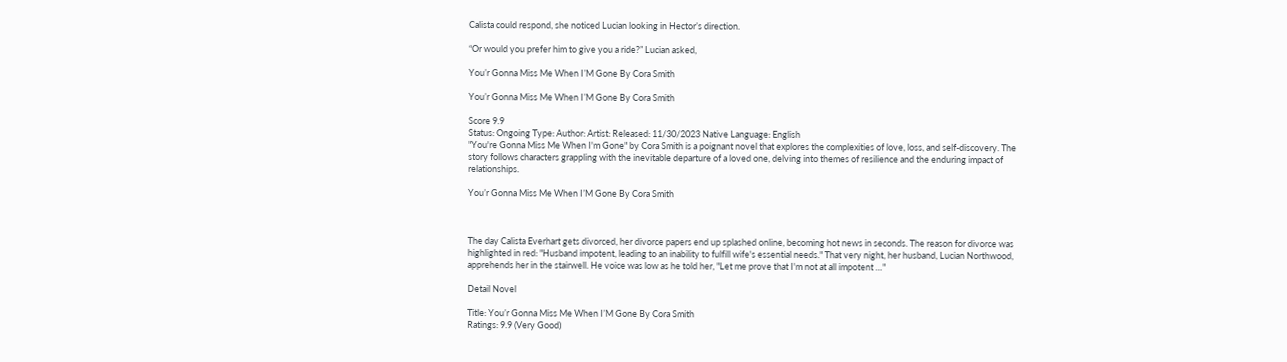Calista could respond, she noticed Lucian looking in Hector’s direction.

“Or would you prefer him to give you a ride?” Lucian asked,

You’r Gonna Miss Me When I’M Gone By Cora Smith

You’r Gonna Miss Me When I’M Gone By Cora Smith

Score 9.9
Status: Ongoing Type: Author: Artist: Released: 11/30/2023 Native Language: English
"You're Gonna Miss Me When I'm Gone" by Cora Smith is a poignant novel that explores the complexities of love, loss, and self-discovery. The story follows characters grappling with the inevitable departure of a loved one, delving into themes of resilience and the enduring impact of relationships.

You’r Gonna Miss Me When I’M Gone By Cora Smith



The day Calista Everhart gets divorced, her divorce papers end up splashed online, becoming hot news in seconds. The reason for divorce was highlighted in red: "Husband impotent, leading to an inability to fulfill wife's essential needs." That very night, her husband, Lucian Northwood, apprehends her in the stairwell. He voice was low as he told her, "Let me prove that I'm not at all impotent …"

Detail Novel

Title: You’r Gonna Miss Me When I’M Gone By Cora Smith
Ratings: 9.9 (Very Good)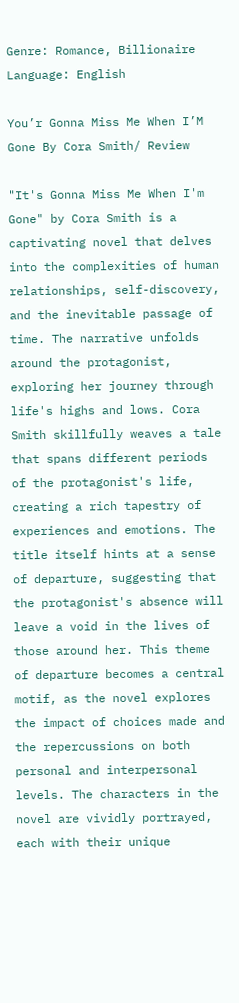Genre: Romance, Billionaire
Language: English

You’r Gonna Miss Me When I’M Gone By Cora Smith/ Review

"It's Gonna Miss Me When I'm Gone" by Cora Smith is a captivating novel that delves into the complexities of human relationships, self-discovery, and the inevitable passage of time. The narrative unfolds around the protagonist, exploring her journey through life's highs and lows. Cora Smith skillfully weaves a tale that spans different periods of the protagonist's life, creating a rich tapestry of experiences and emotions. The title itself hints at a sense of departure, suggesting that the protagonist's absence will leave a void in the lives of those around her. This theme of departure becomes a central motif, as the novel explores the impact of choices made and the repercussions on both personal and interpersonal levels. The characters in the novel are vividly portrayed, each with their unique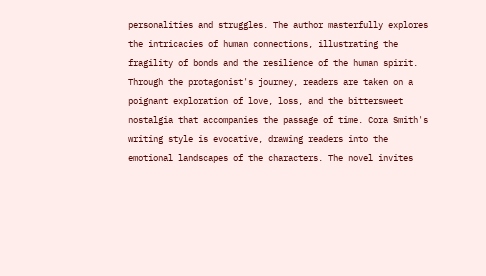personalities and struggles. The author masterfully explores the intricacies of human connections, illustrating the fragility of bonds and the resilience of the human spirit. Through the protagonist's journey, readers are taken on a poignant exploration of love, loss, and the bittersweet nostalgia that accompanies the passage of time. Cora Smith's writing style is evocative, drawing readers into the emotional landscapes of the characters. The novel invites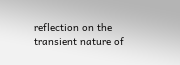reflection on the transient nature of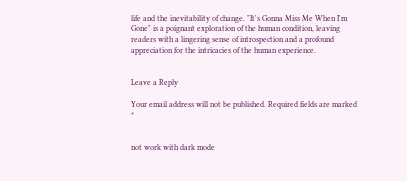life and the inevitability of change. "It's Gonna Miss Me When I'm Gone" is a poignant exploration of the human condition, leaving readers with a lingering sense of introspection and a profound appreciation for the intricacies of the human experience.


Leave a Reply

Your email address will not be published. Required fields are marked *


not work with dark mode